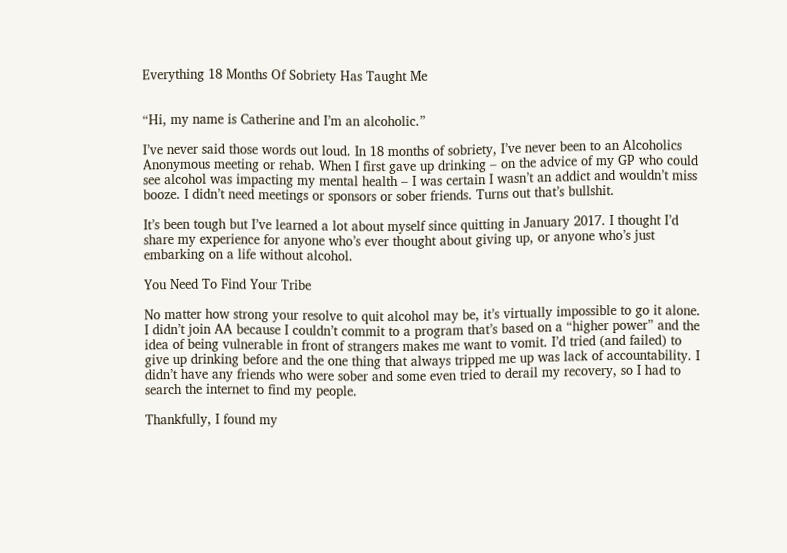Everything 18 Months Of Sobriety Has Taught Me


“Hi, my name is Catherine and I’m an alcoholic.”

I’ve never said those words out loud. In 18 months of sobriety, I’ve never been to an Alcoholics Anonymous meeting or rehab. When I first gave up drinking – on the advice of my GP who could see alcohol was impacting my mental health – I was certain I wasn’t an addict and wouldn’t miss booze. I didn’t need meetings or sponsors or sober friends. Turns out that’s bullshit.

It’s been tough but I’ve learned a lot about myself since quitting in January 2017. I thought I’d share my experience for anyone who’s ever thought about giving up, or anyone who’s just embarking on a life without alcohol.

You Need To Find Your Tribe

No matter how strong your resolve to quit alcohol may be, it’s virtually impossible to go it alone. I didn’t join AA because I couldn’t commit to a program that’s based on a “higher power” and the idea of being vulnerable in front of strangers makes me want to vomit. I’d tried (and failed) to give up drinking before and the one thing that always tripped me up was lack of accountability. I didn’t have any friends who were sober and some even tried to derail my recovery, so I had to search the internet to find my people.

Thankfully, I found my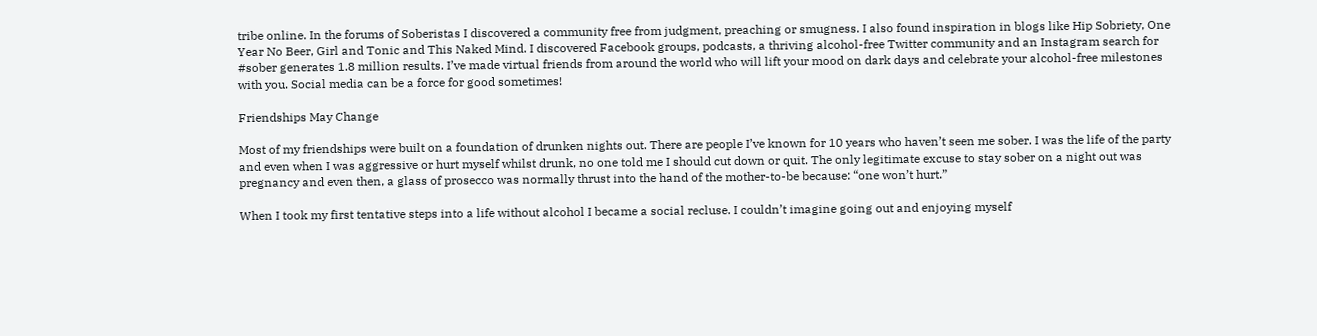tribe online. In the forums of Soberistas I discovered a community free from judgment, preaching or smugness. I also found inspiration in blogs like Hip Sobriety, One Year No Beer, Girl and Tonic and This Naked Mind. I discovered Facebook groups, podcasts, a thriving alcohol-free Twitter community and an Instagram search for #sober generates 1.8 million results. I’ve made virtual friends from around the world who will lift your mood on dark days and celebrate your alcohol-free milestones with you. Social media can be a force for good sometimes!

Friendships May Change

Most of my friendships were built on a foundation of drunken nights out. There are people I’ve known for 10 years who haven’t seen me sober. I was the life of the party and even when I was aggressive or hurt myself whilst drunk, no one told me I should cut down or quit. The only legitimate excuse to stay sober on a night out was pregnancy and even then, a glass of prosecco was normally thrust into the hand of the mother-to-be because: “one won’t hurt.”

When I took my first tentative steps into a life without alcohol I became a social recluse. I couldn’t imagine going out and enjoying myself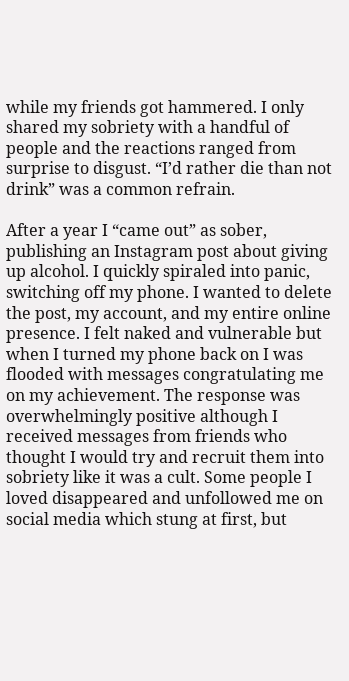while my friends got hammered. I only shared my sobriety with a handful of people and the reactions ranged from surprise to disgust. “I’d rather die than not drink” was a common refrain.

After a year I “came out” as sober, publishing an Instagram post about giving up alcohol. I quickly spiraled into panic, switching off my phone. I wanted to delete the post, my account, and my entire online presence. I felt naked and vulnerable but when I turned my phone back on I was flooded with messages congratulating me on my achievement. The response was overwhelmingly positive although I received messages from friends who thought I would try and recruit them into sobriety like it was a cult. Some people I loved disappeared and unfollowed me on social media which stung at first, but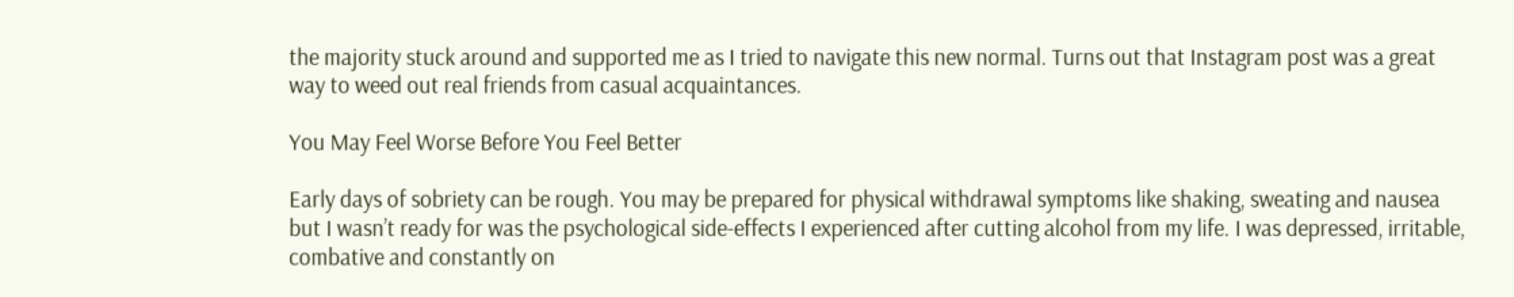the majority stuck around and supported me as I tried to navigate this new normal. Turns out that Instagram post was a great way to weed out real friends from casual acquaintances.

You May Feel Worse Before You Feel Better

Early days of sobriety can be rough. You may be prepared for physical withdrawal symptoms like shaking, sweating and nausea but I wasn’t ready for was the psychological side-effects I experienced after cutting alcohol from my life. I was depressed, irritable, combative and constantly on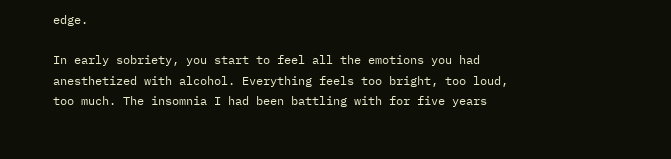edge.

In early sobriety, you start to feel all the emotions you had anesthetized with alcohol. Everything feels too bright, too loud, too much. The insomnia I had been battling with for five years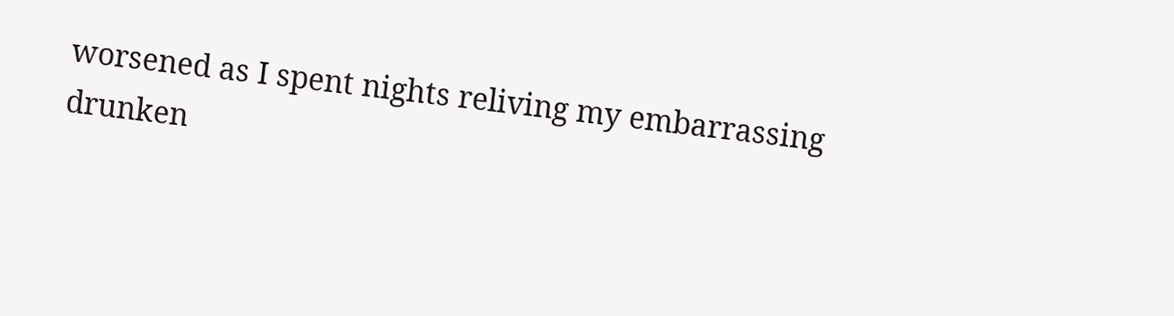worsened as I spent nights reliving my embarrassing drunken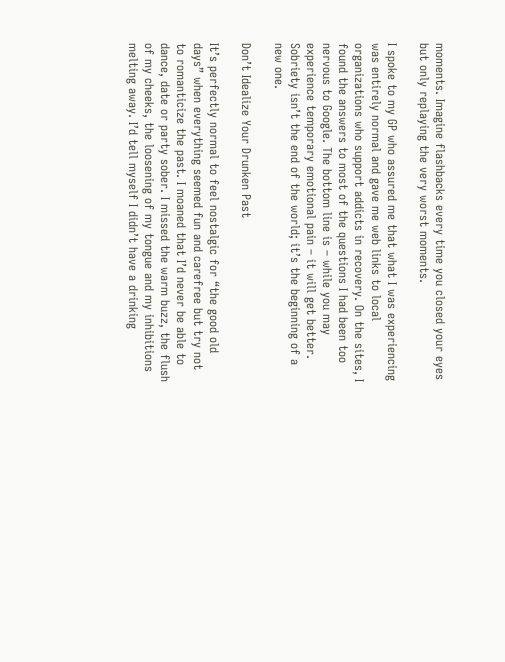moments. Imagine flashbacks every time you closed your eyes but only replaying the very worst moments.

I spoke to my GP who assured me that what I was experiencing was entirely normal and gave me web links to local organizations who support addicts in recovery. On the sites, I found the answers to most of the questions I had been too nervous to Google. The bottom line is – while you may experience temporary emotional pain – it will get better. Sobriety isn’t the end of the world; it’s the beginning of a new one.

Don’t Idealize Your Drunken Past

It’s perfectly normal to feel nostalgic for “the good old days” when everything seemed fun and carefree but try not to romanticize the past. I moaned that I’d never be able to dance, date or party sober. I missed the warm buzz, the flush of my cheeks, the loosening of my tongue and my inhibitions melting away. I’d tell myself I didn’t have a drinking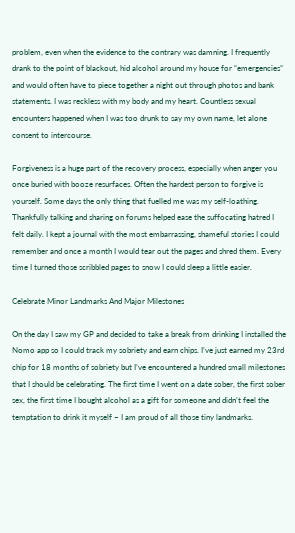problem, even when the evidence to the contrary was damning. I frequently drank to the point of blackout, hid alcohol around my house for “emergencies” and would often have to piece together a night out through photos and bank statements. I was reckless with my body and my heart. Countless sexual encounters happened when I was too drunk to say my own name, let alone consent to intercourse.

Forgiveness is a huge part of the recovery process, especially when anger you once buried with booze resurfaces. Often the hardest person to forgive is yourself. Some days the only thing that fuelled me was my self-loathing. Thankfully talking and sharing on forums helped ease the suffocating hatred I felt daily. I kept a journal with the most embarrassing, shameful stories I could remember and once a month I would tear out the pages and shred them. Every time I turned those scribbled pages to snow I could sleep a little easier.

Celebrate Minor Landmarks And Major Milestones

On the day I saw my GP and decided to take a break from drinking I installed the Nomo app so I could track my sobriety and earn chips. I’ve just earned my 23rd chip for 18 months of sobriety but I’ve encountered a hundred small milestones that I should be celebrating. The first time I went on a date sober, the first sober sex, the first time I bought alcohol as a gift for someone and didn’t feel the temptation to drink it myself – I am proud of all those tiny landmarks.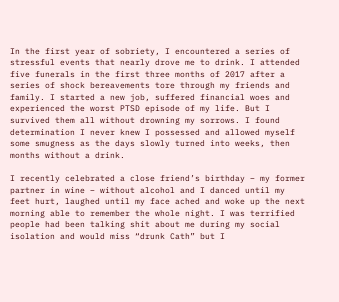In the first year of sobriety, I encountered a series of stressful events that nearly drove me to drink. I attended five funerals in the first three months of 2017 after a series of shock bereavements tore through my friends and family. I started a new job, suffered financial woes and experienced the worst PTSD episode of my life. But I survived them all without drowning my sorrows. I found determination I never knew I possessed and allowed myself some smugness as the days slowly turned into weeks, then months without a drink.

I recently celebrated a close friend’s birthday – my former partner in wine – without alcohol and I danced until my feet hurt, laughed until my face ached and woke up the next morning able to remember the whole night. I was terrified people had been talking shit about me during my social isolation and would miss “drunk Cath” but I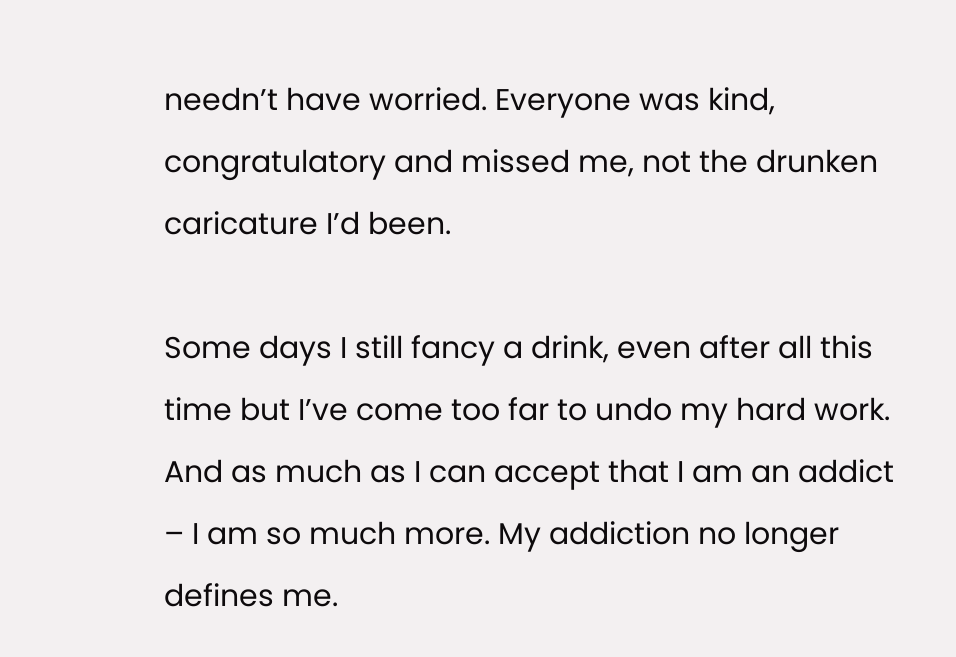needn’t have worried. Everyone was kind, congratulatory and missed me, not the drunken caricature I’d been.

Some days I still fancy a drink, even after all this time but I’ve come too far to undo my hard work. And as much as I can accept that I am an addict – I am so much more. My addiction no longer defines me.